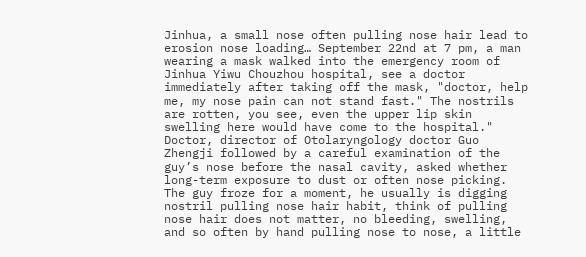Jinhua, a small nose often pulling nose hair lead to erosion nose loading… September 22nd at 7 pm, a man wearing a mask walked into the emergency room of Jinhua Yiwu Chouzhou hospital, see a doctor immediately after taking off the mask, "doctor, help me, my nose pain can not stand fast." The nostrils are rotten, you see, even the upper lip skin swelling here would have come to the hospital." Doctor, director of Otolaryngology doctor Guo Zhengji followed by a careful examination of the guy’s nose before the nasal cavity, asked whether long-term exposure to dust or often nose picking. The guy froze for a moment, he usually is digging nostril pulling nose hair habit, think of pulling nose hair does not matter, no bleeding, swelling, and so often by hand pulling nose to nose, a little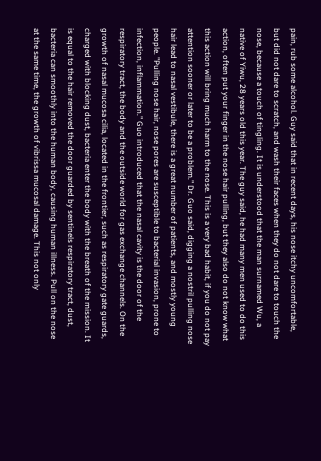pain, rub some alcohol. Guy said that in recent days, his nose itchy uncomfortable, but did not dare to scratch, and wash their faces when they do not dare to touch the nose, because a touch of tingling. It is understood that the man surnamed Wu, a native of Yiwu, 28 years old this year. The guy said, he had many men used to do this action, often put your finger in the nose hair pulling, but they also do not know what this action will bring much harm to the nose. This is a very bad habit, if you do not pay attention sooner or later to be a problem." Dr. Guo said, digging a nostril pulling nose hair lead to nasal vestibule, there is a great number of patients, and mostly young people. "Pulling nose hair, nose pores are susceptible to bacterial invasion, prone to infection, inflammation." Guo introduced that the nasal cavity is the door of the respiratory tract, the body and the outside world for gas exchange channels. On the growth of nasal mucosa cilia, located in the frontier, such as respiratory gate guards, charged with blocking dust, bacteria enter the body with the breath of the mission. It is equal to the hair removed the door guarded by sentinels respiratory tract, dust, bacteria can smoothly into the human body, causing human illness. Pull on the nose at the same time, the growth of vibrissa mucosal damage. This not only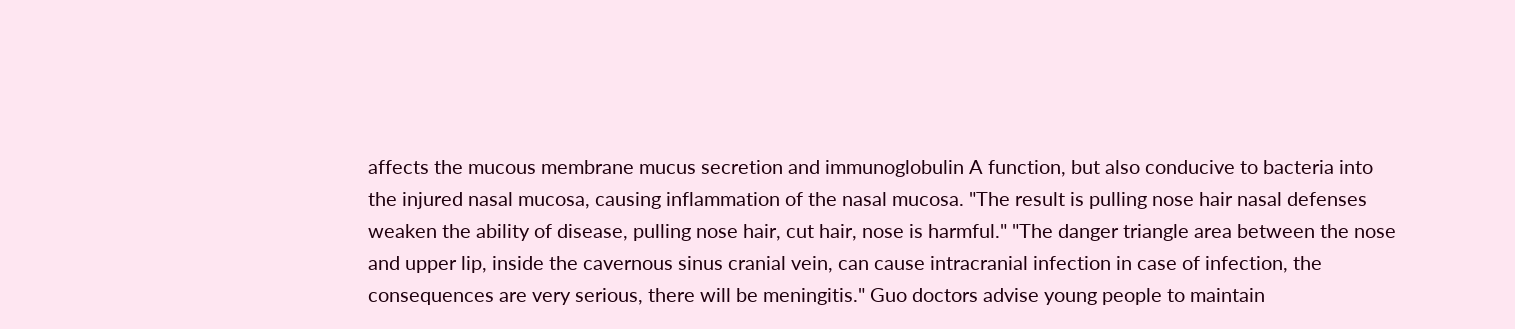affects the mucous membrane mucus secretion and immunoglobulin A function, but also conducive to bacteria into the injured nasal mucosa, causing inflammation of the nasal mucosa. "The result is pulling nose hair nasal defenses weaken the ability of disease, pulling nose hair, cut hair, nose is harmful." "The danger triangle area between the nose and upper lip, inside the cavernous sinus cranial vein, can cause intracranial infection in case of infection, the consequences are very serious, there will be meningitis." Guo doctors advise young people to maintain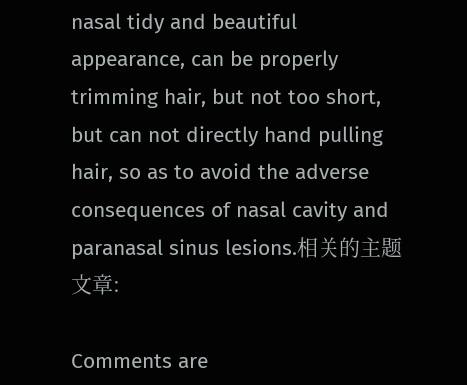nasal tidy and beautiful appearance, can be properly trimming hair, but not too short, but can not directly hand pulling hair, so as to avoid the adverse consequences of nasal cavity and paranasal sinus lesions.相关的主题文章:

Comments are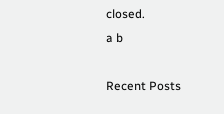closed.
a b

Recent Posts